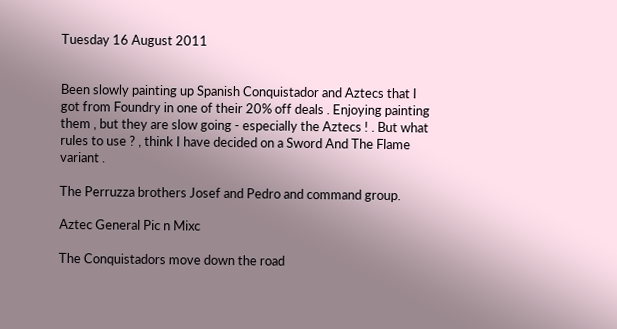Tuesday 16 August 2011


Been slowly painting up Spanish Conquistador and Aztecs that I  got from Foundry in one of their 20% off deals . Enjoying painting them , but they are slow going - especially the Aztecs ! . But what rules to use ? , think I have decided on a Sword And The Flame variant .

The Perruzza brothers Josef and Pedro and command group.

Aztec General Pic n Mixc

The Conquistadors move down the road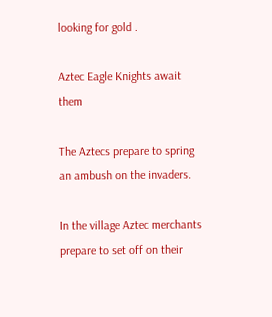looking for gold .

Aztec Eagle Knights await them

The Aztecs prepare to spring an ambush on the invaders.

In the village Aztec merchants prepare to set off on their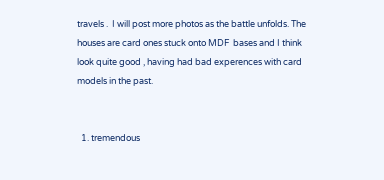travels .  I will post more photos as the battle unfolds. The houses are card ones stuck onto MDF  bases and I think look quite good , having had bad experences with card models in the past.


  1. tremendous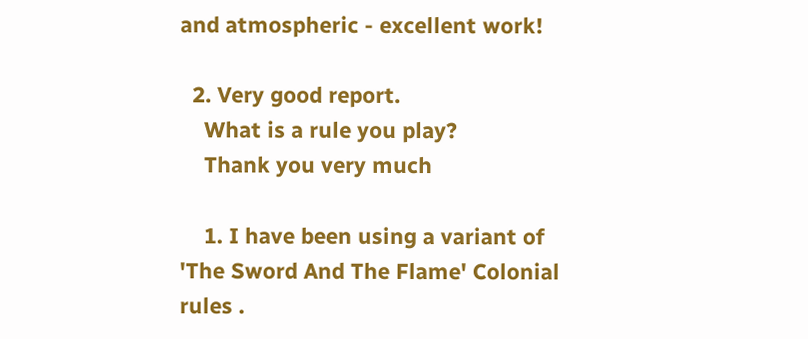and atmospheric - excellent work!

  2. Very good report.
    What is a rule you play?
    Thank you very much

    1. I have been using a variant of 'The Sword And The Flame' Colonial rules .